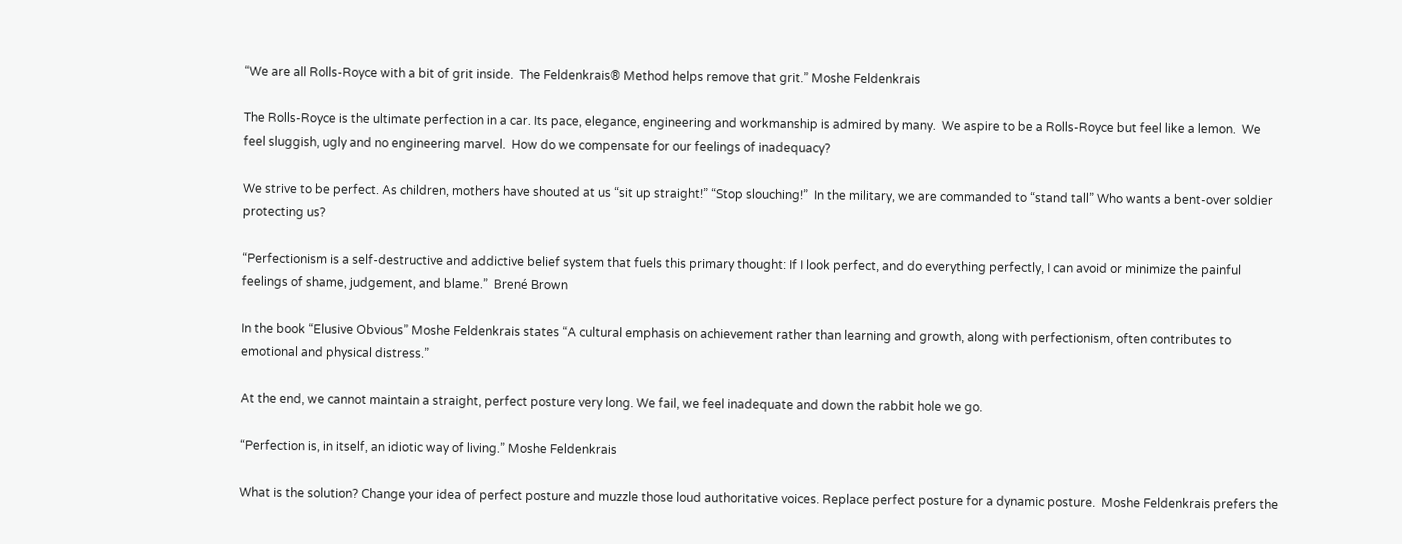“We are all Rolls-Royce with a bit of grit inside.  The Feldenkrais® Method helps remove that grit.” Moshe Feldenkrais

The Rolls-Royce is the ultimate perfection in a car. Its pace, elegance, engineering and workmanship is admired by many.  We aspire to be a Rolls-Royce but feel like a lemon.  We feel sluggish, ugly and no engineering marvel.  How do we compensate for our feelings of inadequacy?

We strive to be perfect. As children, mothers have shouted at us “sit up straight!” “Stop slouching!”  In the military, we are commanded to “stand tall” Who wants a bent-over soldier protecting us?

“Perfectionism is a self-destructive and addictive belief system that fuels this primary thought: If I look perfect, and do everything perfectly, I can avoid or minimize the painful feelings of shame, judgement, and blame.”  Brené Brown

In the book “Elusive Obvious” Moshe Feldenkrais states “A cultural emphasis on achievement rather than learning and growth, along with perfectionism, often contributes to emotional and physical distress.”

At the end, we cannot maintain a straight, perfect posture very long. We fail, we feel inadequate and down the rabbit hole we go.

“Perfection is, in itself, an idiotic way of living.” Moshe Feldenkrais

What is the solution? Change your idea of perfect posture and muzzle those loud authoritative voices. Replace perfect posture for a dynamic posture.  Moshe Feldenkrais prefers the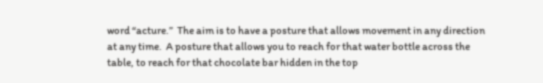word “acture.”  The aim is to have a posture that allows movement in any direction at any time.  A posture that allows you to reach for that water bottle across the table, to reach for that chocolate bar hidden in the top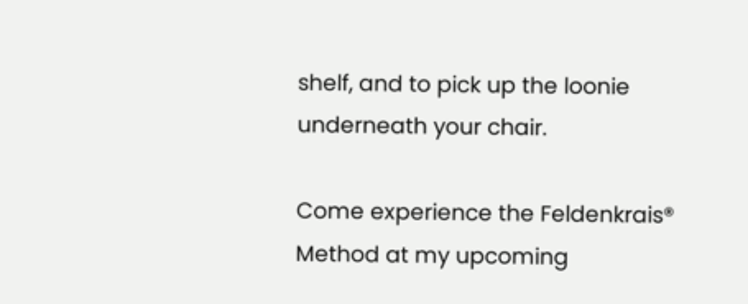shelf, and to pick up the loonie underneath your chair.

Come experience the Feldenkrais® Method at my upcoming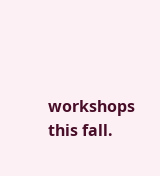workshops this fall.